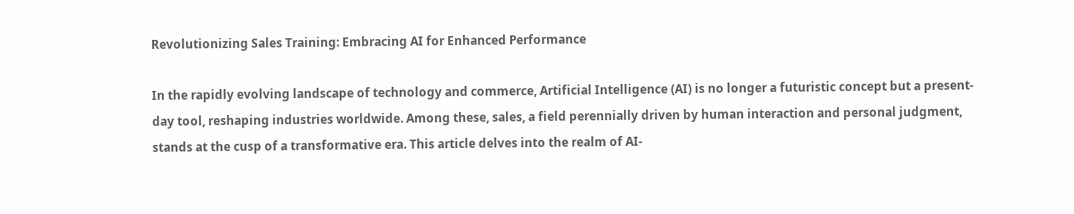Revolutionizing Sales Training: Embracing AI for Enhanced Performance

In the rapidly evolving landscape of technology and commerce, Artificial Intelligence (AI) is no longer a futuristic concept but a present-day tool, reshaping industries worldwide. Among these, sales, a field perennially driven by human interaction and personal judgment, stands at the cusp of a transformative era. This article delves into the realm of AI-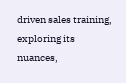driven sales training, exploring its nuances,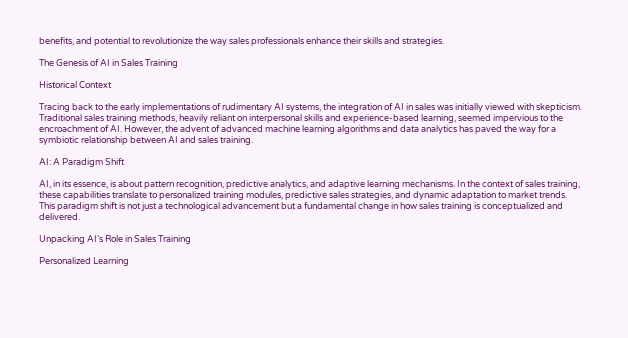benefits, and potential to revolutionize the way sales professionals enhance their skills and strategies.

The Genesis of AI in Sales Training

Historical Context

Tracing back to the early implementations of rudimentary AI systems, the integration of AI in sales was initially viewed with skepticism. Traditional sales training methods, heavily reliant on interpersonal skills and experience-based learning, seemed impervious to the encroachment of AI. However, the advent of advanced machine learning algorithms and data analytics has paved the way for a symbiotic relationship between AI and sales training.

AI: A Paradigm Shift

AI, in its essence, is about pattern recognition, predictive analytics, and adaptive learning mechanisms. In the context of sales training, these capabilities translate to personalized training modules, predictive sales strategies, and dynamic adaptation to market trends. This paradigm shift is not just a technological advancement but a fundamental change in how sales training is conceptualized and delivered.

Unpacking AI’s Role in Sales Training

Personalized Learning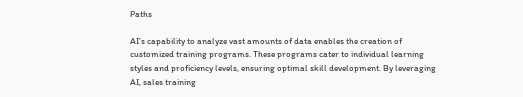Paths

AI’s capability to analyze vast amounts of data enables the creation of customized training programs. These programs cater to individual learning styles and proficiency levels, ensuring optimal skill development. By leveraging AI, sales training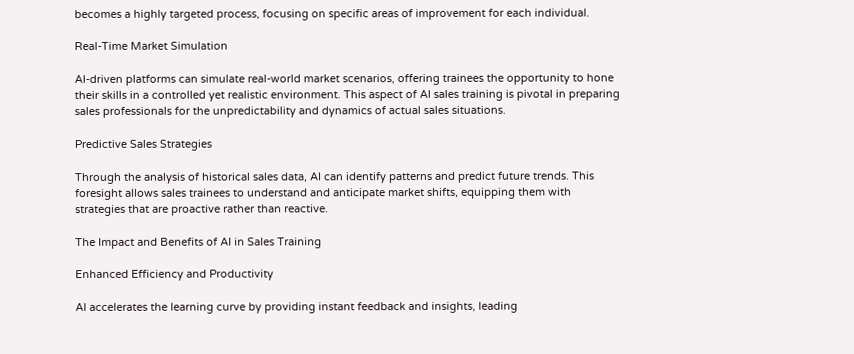becomes a highly targeted process, focusing on specific areas of improvement for each individual.

Real-Time Market Simulation

AI-driven platforms can simulate real-world market scenarios, offering trainees the opportunity to hone their skills in a controlled yet realistic environment. This aspect of AI sales training is pivotal in preparing sales professionals for the unpredictability and dynamics of actual sales situations.

Predictive Sales Strategies

Through the analysis of historical sales data, AI can identify patterns and predict future trends. This foresight allows sales trainees to understand and anticipate market shifts, equipping them with strategies that are proactive rather than reactive.

The Impact and Benefits of AI in Sales Training

Enhanced Efficiency and Productivity

AI accelerates the learning curve by providing instant feedback and insights, leading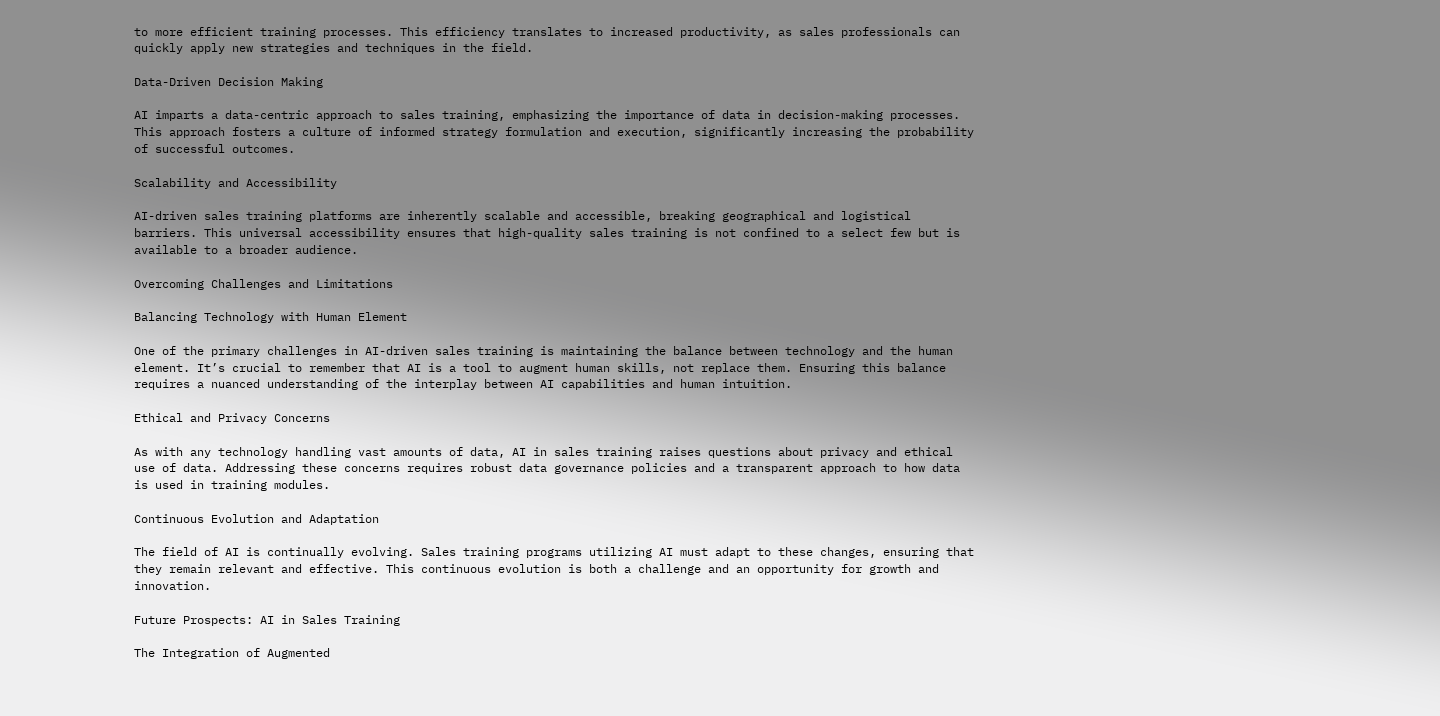to more efficient training processes. This efficiency translates to increased productivity, as sales professionals can quickly apply new strategies and techniques in the field.

Data-Driven Decision Making

AI imparts a data-centric approach to sales training, emphasizing the importance of data in decision-making processes. This approach fosters a culture of informed strategy formulation and execution, significantly increasing the probability of successful outcomes.

Scalability and Accessibility

AI-driven sales training platforms are inherently scalable and accessible, breaking geographical and logistical barriers. This universal accessibility ensures that high-quality sales training is not confined to a select few but is available to a broader audience.

Overcoming Challenges and Limitations

Balancing Technology with Human Element

One of the primary challenges in AI-driven sales training is maintaining the balance between technology and the human element. It’s crucial to remember that AI is a tool to augment human skills, not replace them. Ensuring this balance requires a nuanced understanding of the interplay between AI capabilities and human intuition.

Ethical and Privacy Concerns

As with any technology handling vast amounts of data, AI in sales training raises questions about privacy and ethical use of data. Addressing these concerns requires robust data governance policies and a transparent approach to how data is used in training modules.

Continuous Evolution and Adaptation

The field of AI is continually evolving. Sales training programs utilizing AI must adapt to these changes, ensuring that they remain relevant and effective. This continuous evolution is both a challenge and an opportunity for growth and innovation.

Future Prospects: AI in Sales Training

The Integration of Augmented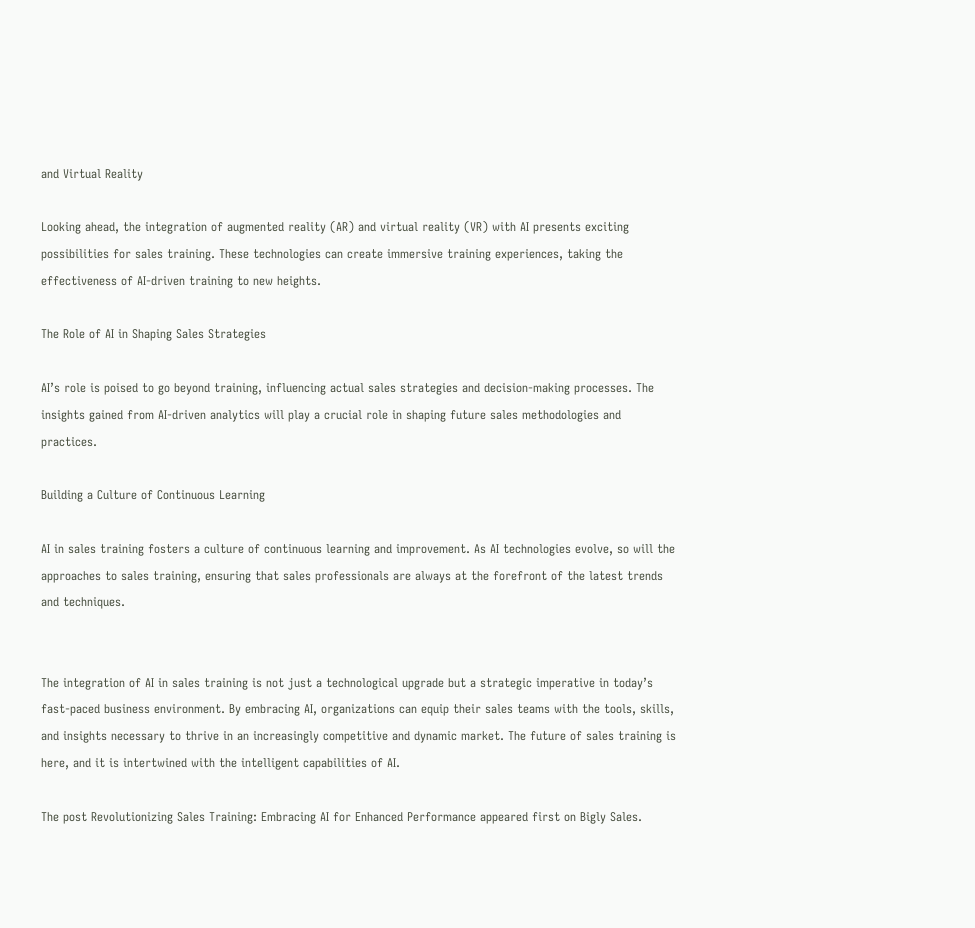and Virtual Reality

Looking ahead, the integration of augmented reality (AR) and virtual reality (VR) with AI presents exciting possibilities for sales training. These technologies can create immersive training experiences, taking the effectiveness of AI-driven training to new heights.

The Role of AI in Shaping Sales Strategies

AI’s role is poised to go beyond training, influencing actual sales strategies and decision-making processes. The insights gained from AI-driven analytics will play a crucial role in shaping future sales methodologies and practices.

Building a Culture of Continuous Learning

AI in sales training fosters a culture of continuous learning and improvement. As AI technologies evolve, so will the approaches to sales training, ensuring that sales professionals are always at the forefront of the latest trends and techniques.


The integration of AI in sales training is not just a technological upgrade but a strategic imperative in today’s fast-paced business environment. By embracing AI, organizations can equip their sales teams with the tools, skills, and insights necessary to thrive in an increasingly competitive and dynamic market. The future of sales training is here, and it is intertwined with the intelligent capabilities of AI.

The post Revolutionizing Sales Training: Embracing AI for Enhanced Performance appeared first on Bigly Sales.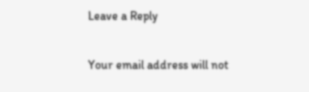Leave a Reply

Your email address will not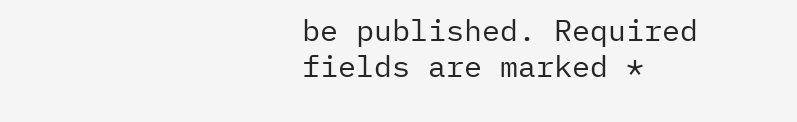be published. Required fields are marked *